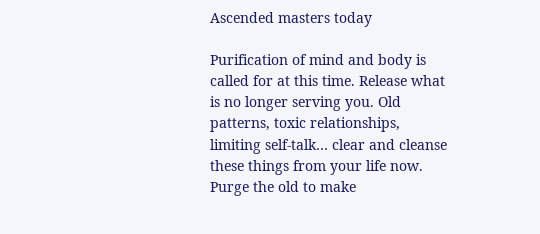Ascended masters today

Purification of mind and body is called for at this time. Release what is no longer serving you. Old patterns, toxic relationships, limiting self-talk… clear and cleanse these things from your life now. Purge the old to make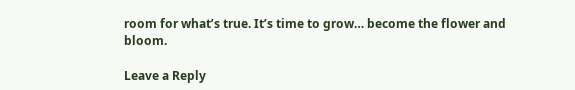room for what’s true. It’s time to grow… become the flower and bloom.

Leave a Reply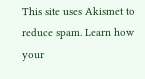This site uses Akismet to reduce spam. Learn how your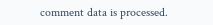comment data is processed.